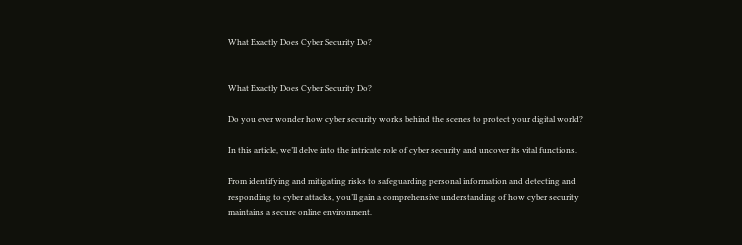What Exactly Does Cyber Security Do?


What Exactly Does Cyber Security Do?

Do you ever wonder how cyber security works behind the scenes to protect your digital world?

In this article, we’ll delve into the intricate role of cyber security and uncover its vital functions.

From identifying and mitigating risks to safeguarding personal information and detecting and responding to cyber attacks, you’ll gain a comprehensive understanding of how cyber security maintains a secure online environment.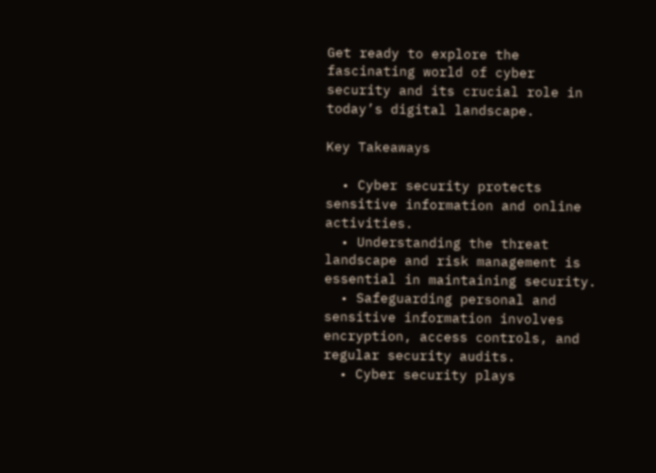Get ready to explore the fascinating world of cyber security and its crucial role in today’s digital landscape.

Key Takeaways

  • Cyber security protects sensitive information and online activities.
  • Understanding the threat landscape and risk management is essential in maintaining security.
  • Safeguarding personal and sensitive information involves encryption, access controls, and regular security audits.
  • Cyber security plays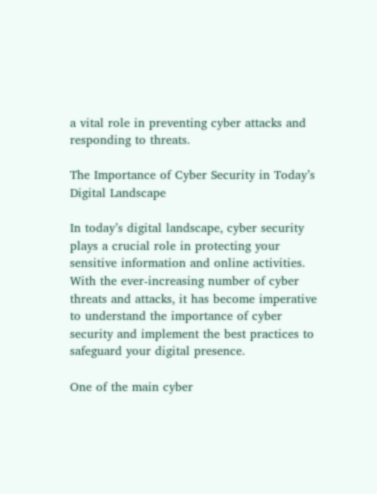a vital role in preventing cyber attacks and responding to threats.

The Importance of Cyber Security in Today’s Digital Landscape

In today’s digital landscape, cyber security plays a crucial role in protecting your sensitive information and online activities. With the ever-increasing number of cyber threats and attacks, it has become imperative to understand the importance of cyber security and implement the best practices to safeguard your digital presence.

One of the main cyber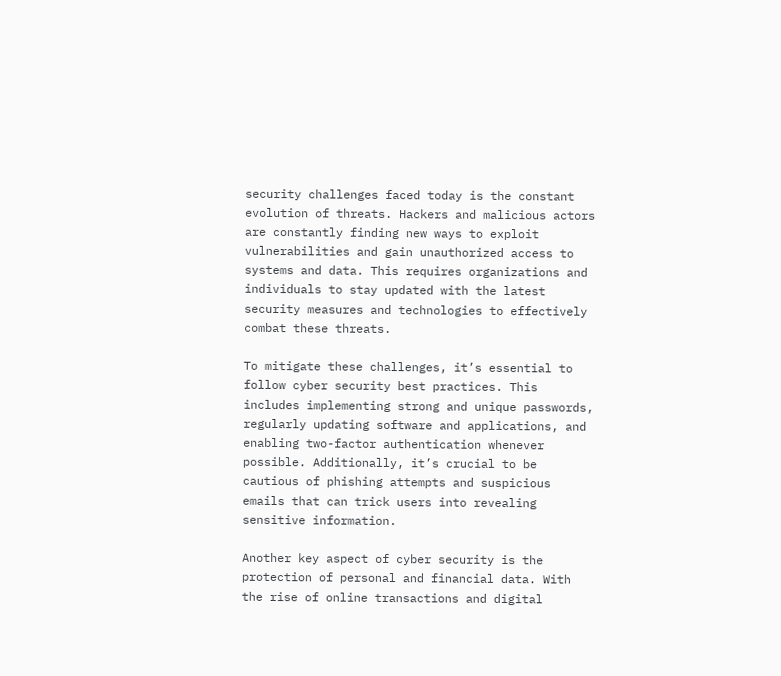security challenges faced today is the constant evolution of threats. Hackers and malicious actors are constantly finding new ways to exploit vulnerabilities and gain unauthorized access to systems and data. This requires organizations and individuals to stay updated with the latest security measures and technologies to effectively combat these threats.

To mitigate these challenges, it’s essential to follow cyber security best practices. This includes implementing strong and unique passwords, regularly updating software and applications, and enabling two-factor authentication whenever possible. Additionally, it’s crucial to be cautious of phishing attempts and suspicious emails that can trick users into revealing sensitive information.

Another key aspect of cyber security is the protection of personal and financial data. With the rise of online transactions and digital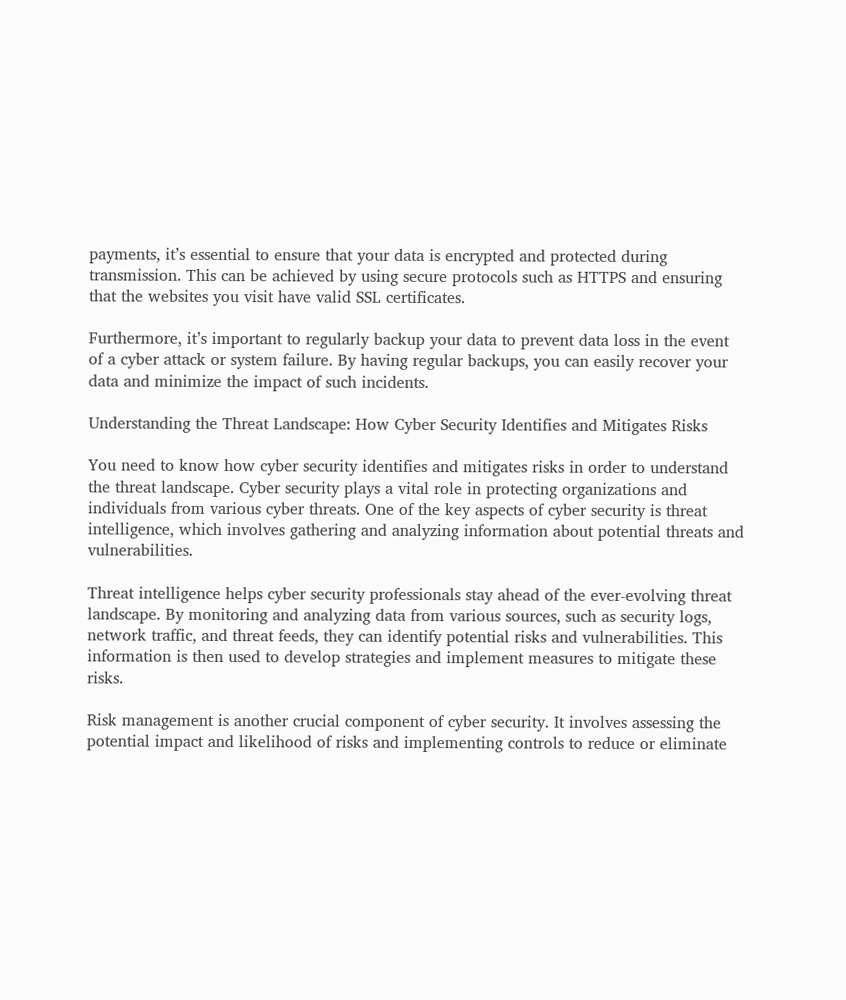payments, it’s essential to ensure that your data is encrypted and protected during transmission. This can be achieved by using secure protocols such as HTTPS and ensuring that the websites you visit have valid SSL certificates.

Furthermore, it’s important to regularly backup your data to prevent data loss in the event of a cyber attack or system failure. By having regular backups, you can easily recover your data and minimize the impact of such incidents.

Understanding the Threat Landscape: How Cyber Security Identifies and Mitigates Risks

You need to know how cyber security identifies and mitigates risks in order to understand the threat landscape. Cyber security plays a vital role in protecting organizations and individuals from various cyber threats. One of the key aspects of cyber security is threat intelligence, which involves gathering and analyzing information about potential threats and vulnerabilities.

Threat intelligence helps cyber security professionals stay ahead of the ever-evolving threat landscape. By monitoring and analyzing data from various sources, such as security logs, network traffic, and threat feeds, they can identify potential risks and vulnerabilities. This information is then used to develop strategies and implement measures to mitigate these risks.

Risk management is another crucial component of cyber security. It involves assessing the potential impact and likelihood of risks and implementing controls to reduce or eliminate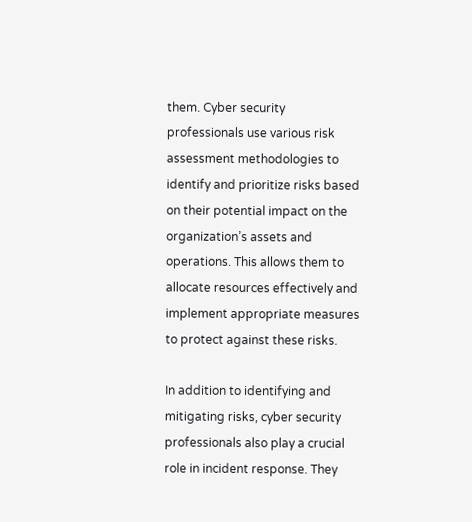them. Cyber security professionals use various risk assessment methodologies to identify and prioritize risks based on their potential impact on the organization’s assets and operations. This allows them to allocate resources effectively and implement appropriate measures to protect against these risks.

In addition to identifying and mitigating risks, cyber security professionals also play a crucial role in incident response. They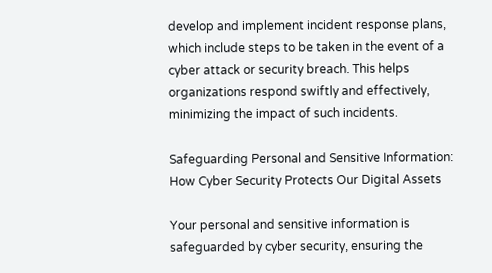develop and implement incident response plans, which include steps to be taken in the event of a cyber attack or security breach. This helps organizations respond swiftly and effectively, minimizing the impact of such incidents.

Safeguarding Personal and Sensitive Information: How Cyber Security Protects Our Digital Assets

Your personal and sensitive information is safeguarded by cyber security, ensuring the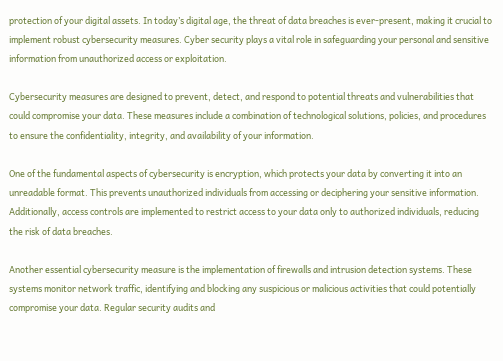protection of your digital assets. In today’s digital age, the threat of data breaches is ever-present, making it crucial to implement robust cybersecurity measures. Cyber security plays a vital role in safeguarding your personal and sensitive information from unauthorized access or exploitation.

Cybersecurity measures are designed to prevent, detect, and respond to potential threats and vulnerabilities that could compromise your data. These measures include a combination of technological solutions, policies, and procedures to ensure the confidentiality, integrity, and availability of your information.

One of the fundamental aspects of cybersecurity is encryption, which protects your data by converting it into an unreadable format. This prevents unauthorized individuals from accessing or deciphering your sensitive information. Additionally, access controls are implemented to restrict access to your data only to authorized individuals, reducing the risk of data breaches.

Another essential cybersecurity measure is the implementation of firewalls and intrusion detection systems. These systems monitor network traffic, identifying and blocking any suspicious or malicious activities that could potentially compromise your data. Regular security audits and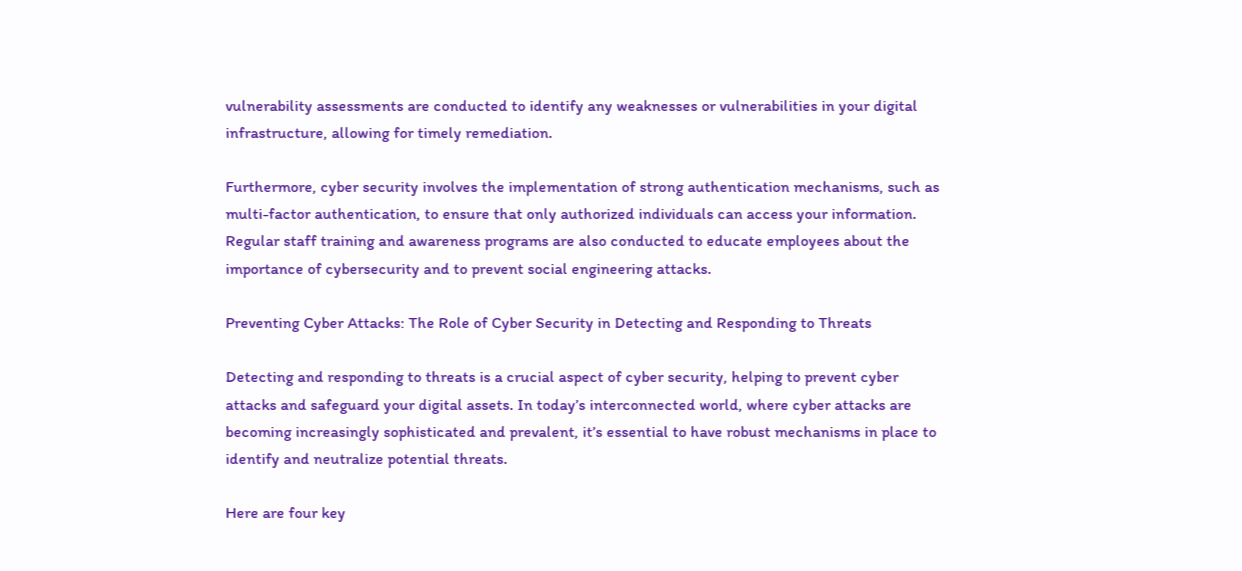vulnerability assessments are conducted to identify any weaknesses or vulnerabilities in your digital infrastructure, allowing for timely remediation.

Furthermore, cyber security involves the implementation of strong authentication mechanisms, such as multi-factor authentication, to ensure that only authorized individuals can access your information. Regular staff training and awareness programs are also conducted to educate employees about the importance of cybersecurity and to prevent social engineering attacks.

Preventing Cyber Attacks: The Role of Cyber Security in Detecting and Responding to Threats

Detecting and responding to threats is a crucial aspect of cyber security, helping to prevent cyber attacks and safeguard your digital assets. In today’s interconnected world, where cyber attacks are becoming increasingly sophisticated and prevalent, it’s essential to have robust mechanisms in place to identify and neutralize potential threats.

Here are four key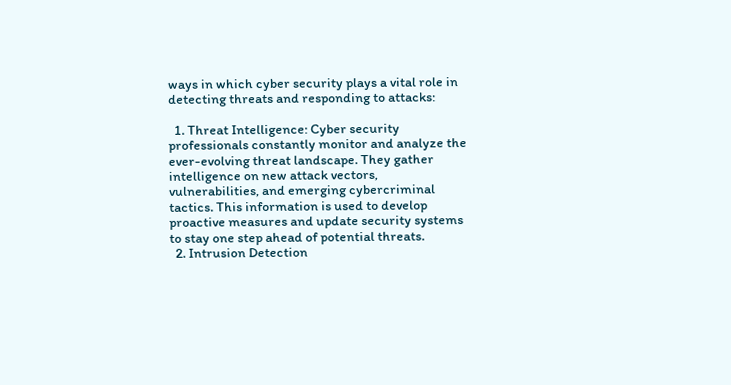ways in which cyber security plays a vital role in detecting threats and responding to attacks:

  1. Threat Intelligence: Cyber security professionals constantly monitor and analyze the ever-evolving threat landscape. They gather intelligence on new attack vectors, vulnerabilities, and emerging cybercriminal tactics. This information is used to develop proactive measures and update security systems to stay one step ahead of potential threats.
  2. Intrusion Detection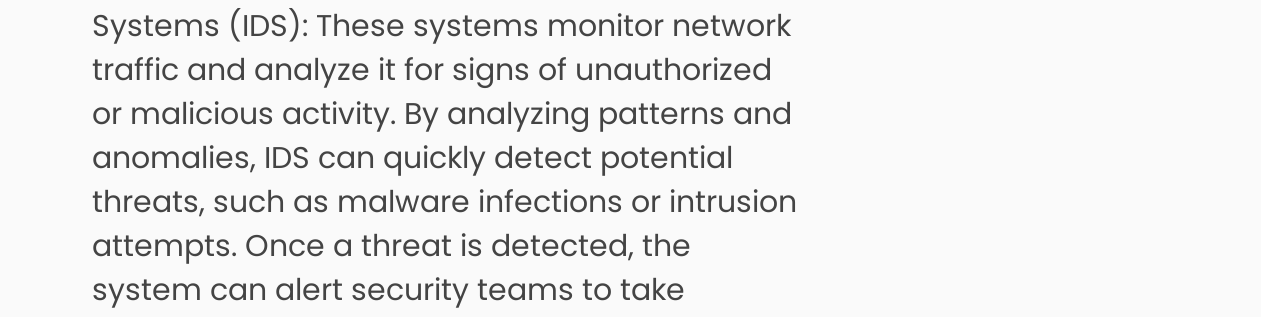Systems (IDS): These systems monitor network traffic and analyze it for signs of unauthorized or malicious activity. By analyzing patterns and anomalies, IDS can quickly detect potential threats, such as malware infections or intrusion attempts. Once a threat is detected, the system can alert security teams to take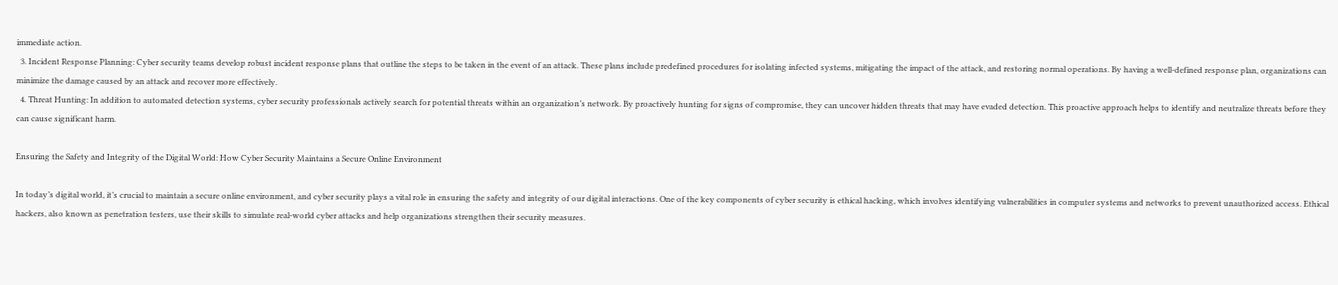immediate action.
  3. Incident Response Planning: Cyber security teams develop robust incident response plans that outline the steps to be taken in the event of an attack. These plans include predefined procedures for isolating infected systems, mitigating the impact of the attack, and restoring normal operations. By having a well-defined response plan, organizations can minimize the damage caused by an attack and recover more effectively.
  4. Threat Hunting: In addition to automated detection systems, cyber security professionals actively search for potential threats within an organization’s network. By proactively hunting for signs of compromise, they can uncover hidden threats that may have evaded detection. This proactive approach helps to identify and neutralize threats before they can cause significant harm.

Ensuring the Safety and Integrity of the Digital World: How Cyber Security Maintains a Secure Online Environment

In today’s digital world, it’s crucial to maintain a secure online environment, and cyber security plays a vital role in ensuring the safety and integrity of our digital interactions. One of the key components of cyber security is ethical hacking, which involves identifying vulnerabilities in computer systems and networks to prevent unauthorized access. Ethical hackers, also known as penetration testers, use their skills to simulate real-world cyber attacks and help organizations strengthen their security measures.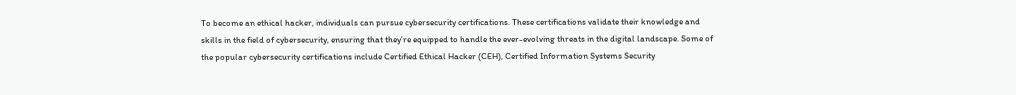To become an ethical hacker, individuals can pursue cybersecurity certifications. These certifications validate their knowledge and skills in the field of cybersecurity, ensuring that they’re equipped to handle the ever-evolving threats in the digital landscape. Some of the popular cybersecurity certifications include Certified Ethical Hacker (CEH), Certified Information Systems Security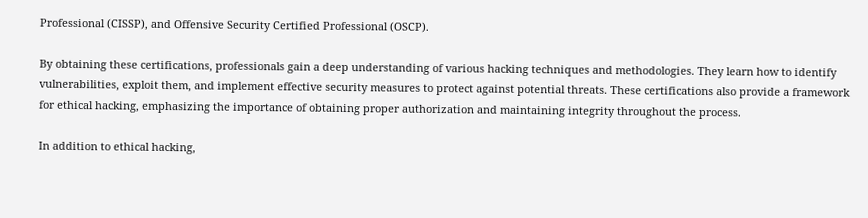Professional (CISSP), and Offensive Security Certified Professional (OSCP).

By obtaining these certifications, professionals gain a deep understanding of various hacking techniques and methodologies. They learn how to identify vulnerabilities, exploit them, and implement effective security measures to protect against potential threats. These certifications also provide a framework for ethical hacking, emphasizing the importance of obtaining proper authorization and maintaining integrity throughout the process.

In addition to ethical hacking,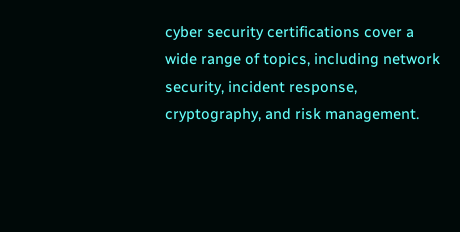cyber security certifications cover a wide range of topics, including network security, incident response, cryptography, and risk management.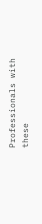Professionals with these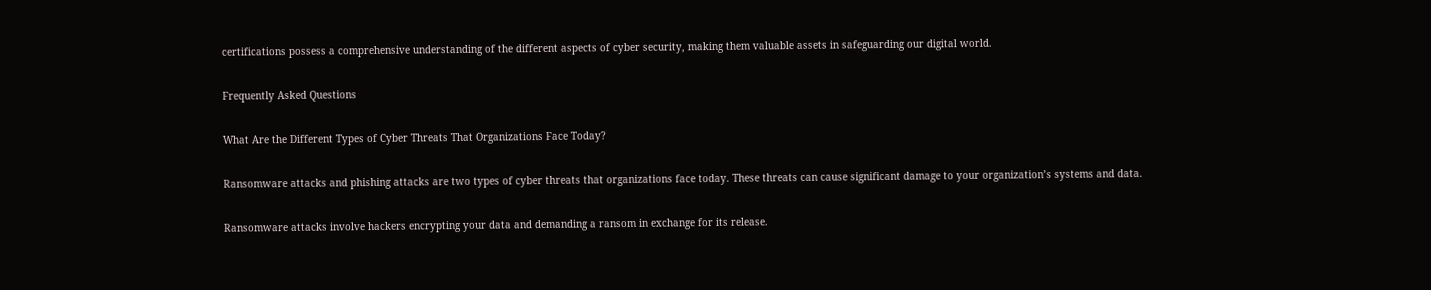certifications possess a comprehensive understanding of the different aspects of cyber security, making them valuable assets in safeguarding our digital world.

Frequently Asked Questions

What Are the Different Types of Cyber Threats That Organizations Face Today?

Ransomware attacks and phishing attacks are two types of cyber threats that organizations face today. These threats can cause significant damage to your organization’s systems and data.

Ransomware attacks involve hackers encrypting your data and demanding a ransom in exchange for its release.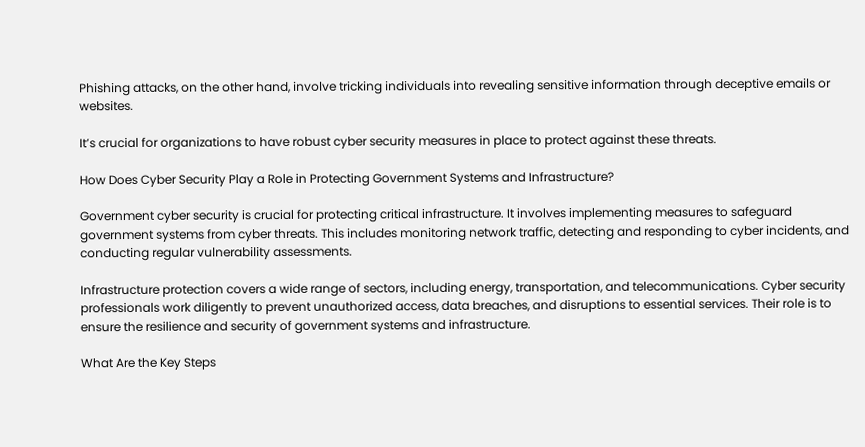Phishing attacks, on the other hand, involve tricking individuals into revealing sensitive information through deceptive emails or websites.

It’s crucial for organizations to have robust cyber security measures in place to protect against these threats.

How Does Cyber Security Play a Role in Protecting Government Systems and Infrastructure?

Government cyber security is crucial for protecting critical infrastructure. It involves implementing measures to safeguard government systems from cyber threats. This includes monitoring network traffic, detecting and responding to cyber incidents, and conducting regular vulnerability assessments.

Infrastructure protection covers a wide range of sectors, including energy, transportation, and telecommunications. Cyber security professionals work diligently to prevent unauthorized access, data breaches, and disruptions to essential services. Their role is to ensure the resilience and security of government systems and infrastructure.

What Are the Key Steps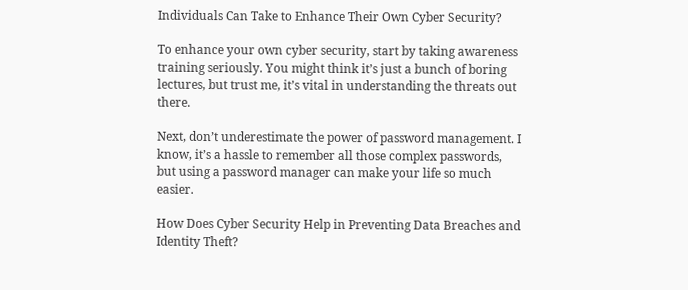Individuals Can Take to Enhance Their Own Cyber Security?

To enhance your own cyber security, start by taking awareness training seriously. You might think it’s just a bunch of boring lectures, but trust me, it’s vital in understanding the threats out there.

Next, don’t underestimate the power of password management. I know, it’s a hassle to remember all those complex passwords, but using a password manager can make your life so much easier.

How Does Cyber Security Help in Preventing Data Breaches and Identity Theft?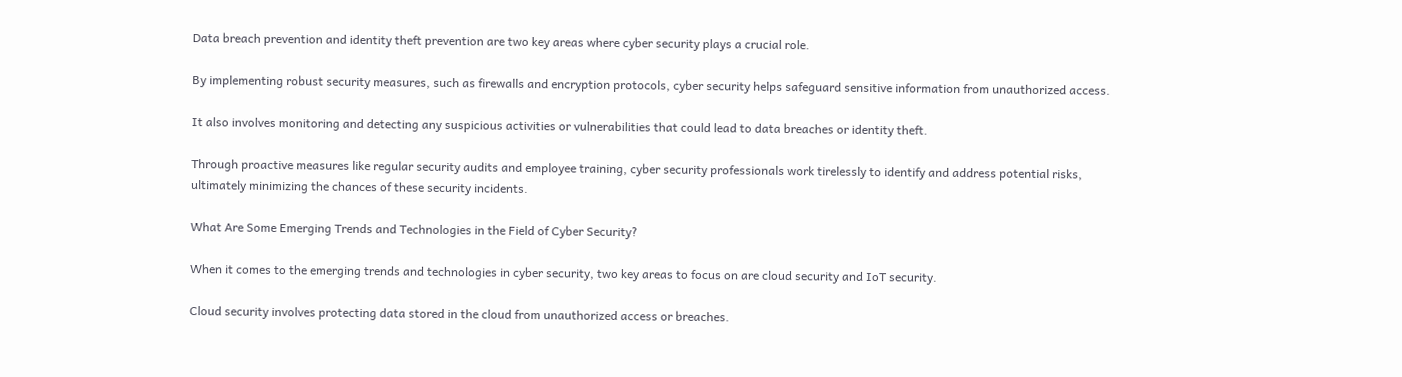Data breach prevention and identity theft prevention are two key areas where cyber security plays a crucial role.

By implementing robust security measures, such as firewalls and encryption protocols, cyber security helps safeguard sensitive information from unauthorized access.

It also involves monitoring and detecting any suspicious activities or vulnerabilities that could lead to data breaches or identity theft.

Through proactive measures like regular security audits and employee training, cyber security professionals work tirelessly to identify and address potential risks, ultimately minimizing the chances of these security incidents.

What Are Some Emerging Trends and Technologies in the Field of Cyber Security?

When it comes to the emerging trends and technologies in cyber security, two key areas to focus on are cloud security and IoT security.

Cloud security involves protecting data stored in the cloud from unauthorized access or breaches.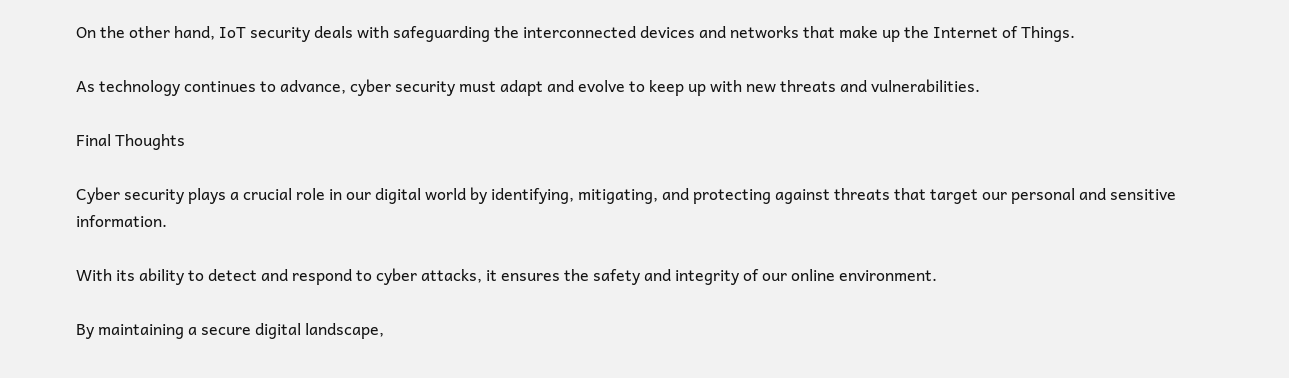On the other hand, IoT security deals with safeguarding the interconnected devices and networks that make up the Internet of Things.

As technology continues to advance, cyber security must adapt and evolve to keep up with new threats and vulnerabilities.

Final Thoughts

Cyber security plays a crucial role in our digital world by identifying, mitigating, and protecting against threats that target our personal and sensitive information.

With its ability to detect and respond to cyber attacks, it ensures the safety and integrity of our online environment.

By maintaining a secure digital landscape,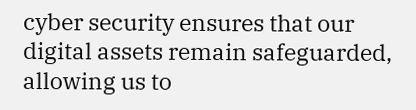cyber security ensures that our digital assets remain safeguarded, allowing us to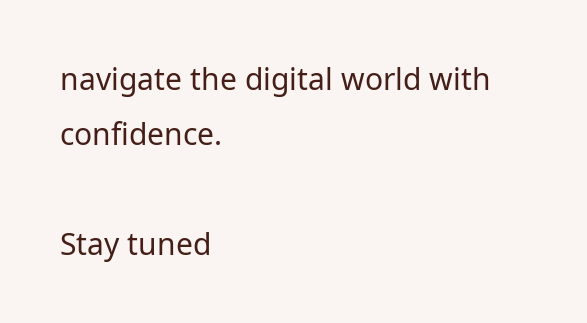navigate the digital world with confidence.

Stay tuned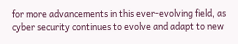for more advancements in this ever-evolving field, as cyber security continues to evolve and adapt to new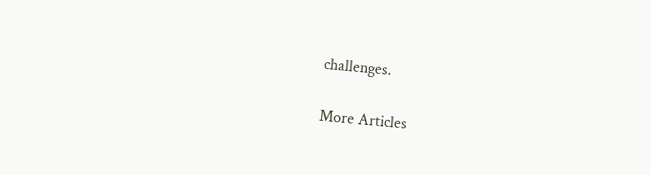challenges.

More Articles